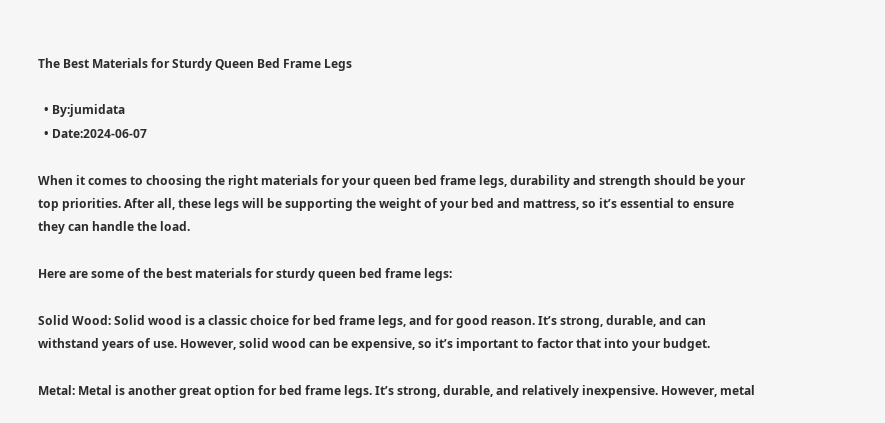The Best Materials for Sturdy Queen Bed Frame Legs

  • By:jumidata
  • Date:2024-06-07

When it comes to choosing the right materials for your queen bed frame legs, durability and strength should be your top priorities. After all, these legs will be supporting the weight of your bed and mattress, so it’s essential to ensure they can handle the load.

Here are some of the best materials for sturdy queen bed frame legs:

Solid Wood: Solid wood is a classic choice for bed frame legs, and for good reason. It’s strong, durable, and can withstand years of use. However, solid wood can be expensive, so it’s important to factor that into your budget.

Metal: Metal is another great option for bed frame legs. It’s strong, durable, and relatively inexpensive. However, metal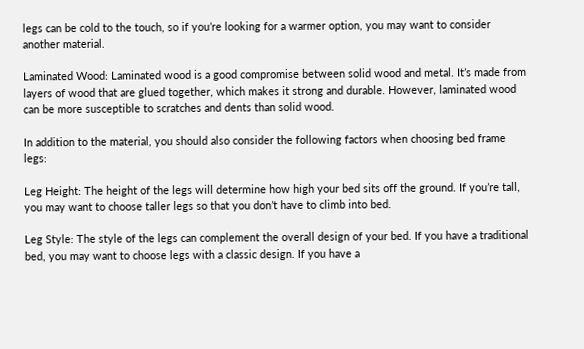legs can be cold to the touch, so if you’re looking for a warmer option, you may want to consider another material.

Laminated Wood: Laminated wood is a good compromise between solid wood and metal. It’s made from layers of wood that are glued together, which makes it strong and durable. However, laminated wood can be more susceptible to scratches and dents than solid wood.

In addition to the material, you should also consider the following factors when choosing bed frame legs:

Leg Height: The height of the legs will determine how high your bed sits off the ground. If you’re tall, you may want to choose taller legs so that you don’t have to climb into bed.

Leg Style: The style of the legs can complement the overall design of your bed. If you have a traditional bed, you may want to choose legs with a classic design. If you have a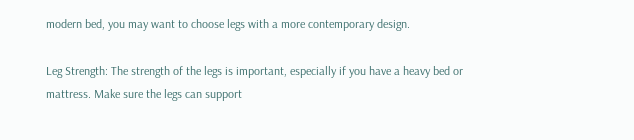modern bed, you may want to choose legs with a more contemporary design.

Leg Strength: The strength of the legs is important, especially if you have a heavy bed or mattress. Make sure the legs can support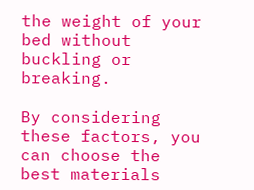the weight of your bed without buckling or breaking.

By considering these factors, you can choose the best materials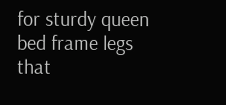for sturdy queen bed frame legs that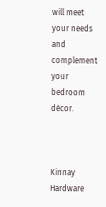will meet your needs and complement your bedroom décor.



Kinnay Hardware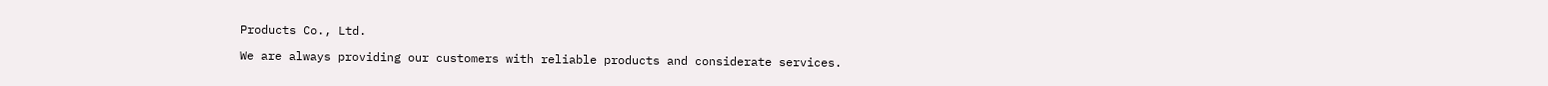Products Co., Ltd.

We are always providing our customers with reliable products and considerate services.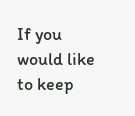If you would like to keep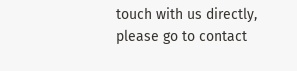touch with us directly, please go to contact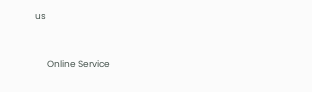us


      Online Service